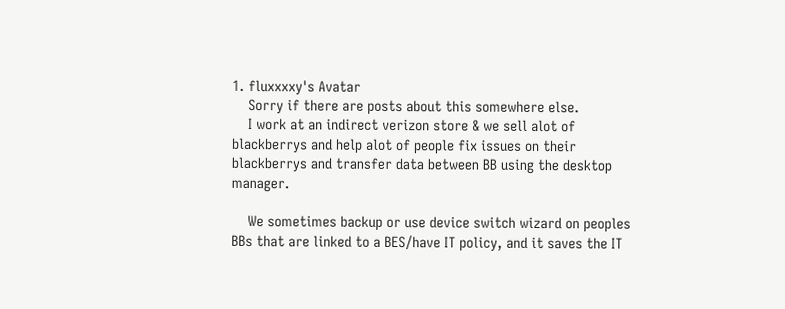1. fluxxxxy's Avatar
    Sorry if there are posts about this somewhere else.
    I work at an indirect verizon store & we sell alot of blackberrys and help alot of people fix issues on their blackberrys and transfer data between BB using the desktop manager.

    We sometimes backup or use device switch wizard on peoples BBs that are linked to a BES/have IT policy, and it saves the IT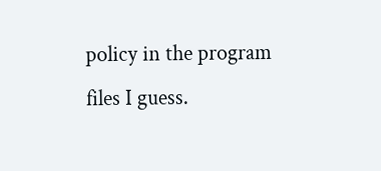policy in the program files I guess.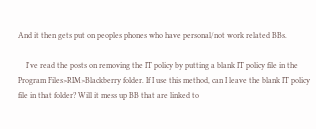And it then gets put on peoples phones who have personal/not work related BBs.

    I've read the posts on removing the IT policy by putting a blank IT policy file in the Program Files>RIM>Blackberry folder. If I use this method, can I leave the blank IT policy file in that folder? Will it mess up BB that are linked to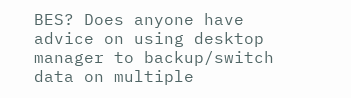BES? Does anyone have advice on using desktop manager to backup/switch data on multiple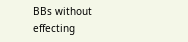BBs without effecting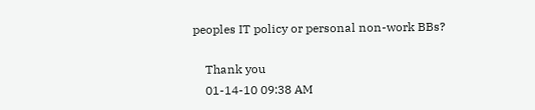peoples IT policy or personal non-work BBs?

    Thank you
    01-14-10 09:38 AM